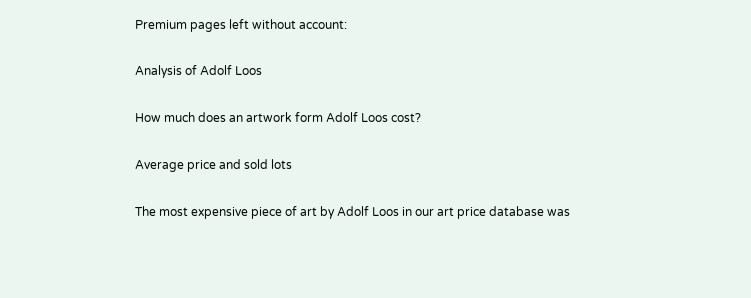Premium pages left without account:

Analysis of Adolf Loos

How much does an artwork form Adolf Loos cost?

Average price and sold lots

The most expensive piece of art by Adolf Loos in our art price database was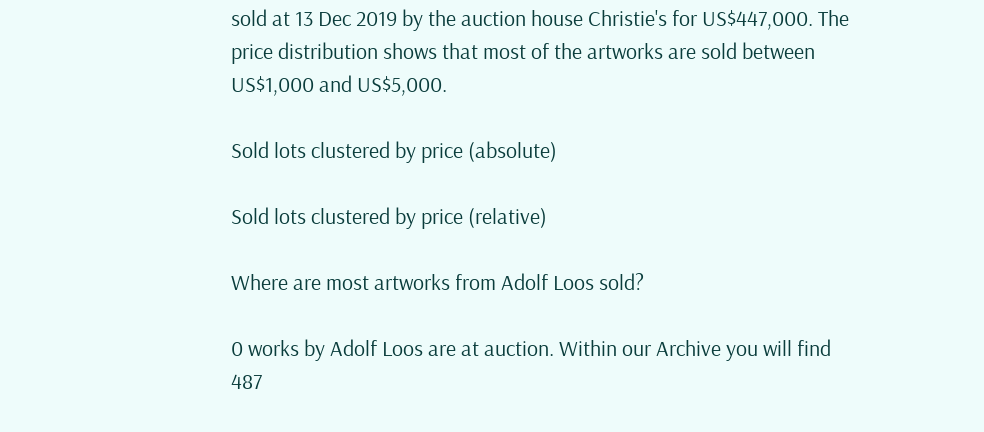sold at 13 Dec 2019 by the auction house Christie's for US$447,000. The price distribution shows that most of the artworks are sold between US$1,000 and US$5,000.

Sold lots clustered by price (absolute)

Sold lots clustered by price (relative)

Where are most artworks from Adolf Loos sold?

0 works by Adolf Loos are at auction. Within our Archive you will find 487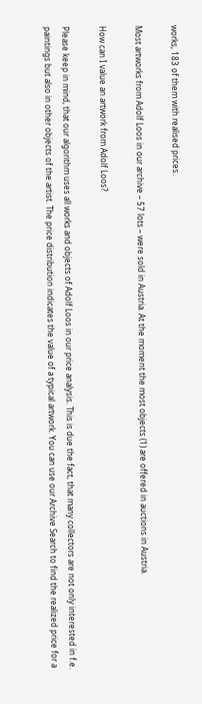works, 183 of them with realised prices.

Most artworks from Adolf Loos in our archive – 57 lots – were sold in Austria. At the moment the most objects (1) are offered in auctions in Austria.

How can I value an artwork from Adolf Loos?

Please keep in mind, that our algorithm uses all works and objects of Adolf Loos in our price analysis. This is due the fact, that many collectors are not only interested in f.e. paintings but also in other objects of the artist. The price distribution indicates the value of a typical artwork. You can use our Archive Search to find the realized price for a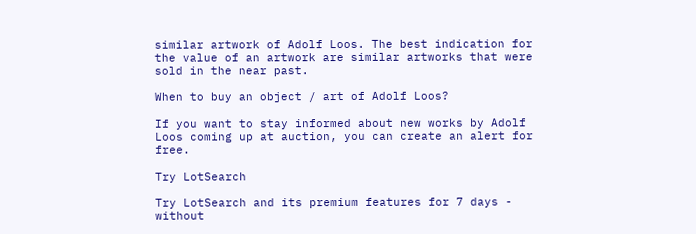similar artwork of Adolf Loos. The best indication for the value of an artwork are similar artworks that were sold in the near past.

When to buy an object / art of Adolf Loos?

If you want to stay informed about new works by Adolf Loos coming up at auction, you can create an alert for free.

Try LotSearch

Try LotSearch and its premium features for 7 days - without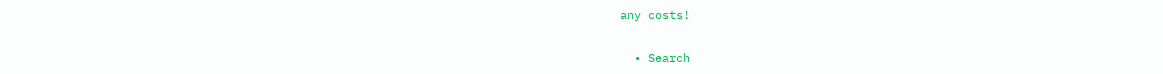any costs!

  • Search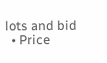lots and bid
  • Price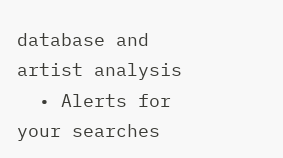database and artist analysis
  • Alerts for your searches